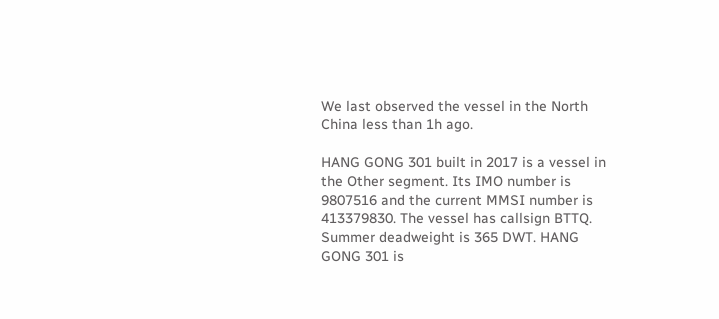We last observed the vessel in the North China less than 1h ago.

HANG GONG 301 built in 2017 is a vessel in the Other segment. Its IMO number is 9807516 and the current MMSI number is 413379830. The vessel has callsign BTTQ. Summer deadweight is 365 DWT. HANG GONG 301 is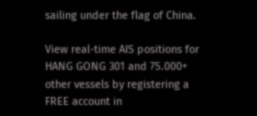sailing under the flag of China.

View real-time AIS positions for HANG GONG 301 and 75.000+ other vessels by registering a FREE account in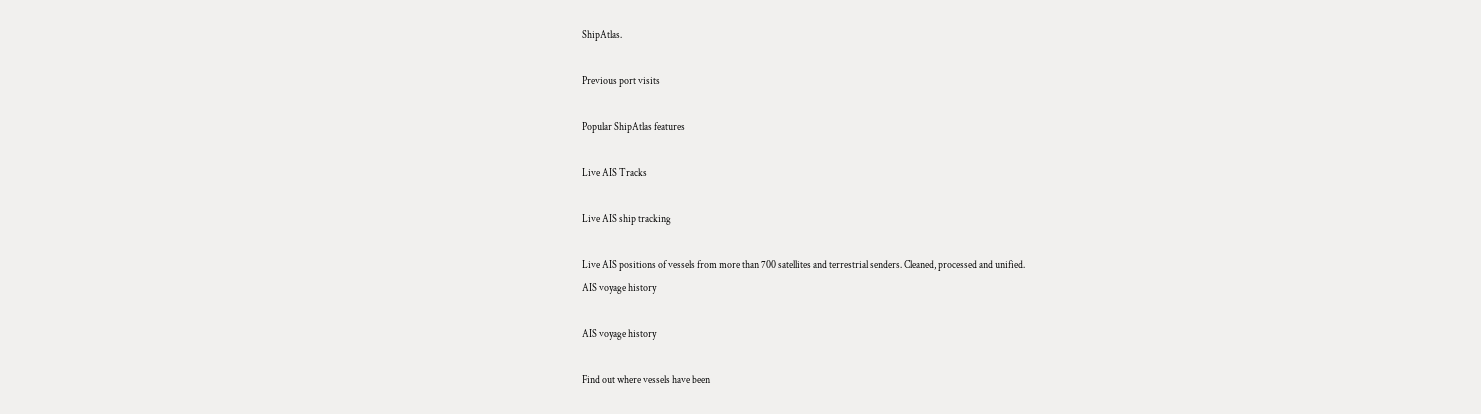ShipAtlas.

Previous port visits

Popular ShipAtlas features

Live AIS Tracks

Live AIS ship tracking

Live AIS positions of vessels from more than 700 satellites and terrestrial senders. Cleaned, processed and unified.
AIS voyage history

AIS voyage history

Find out where vessels have been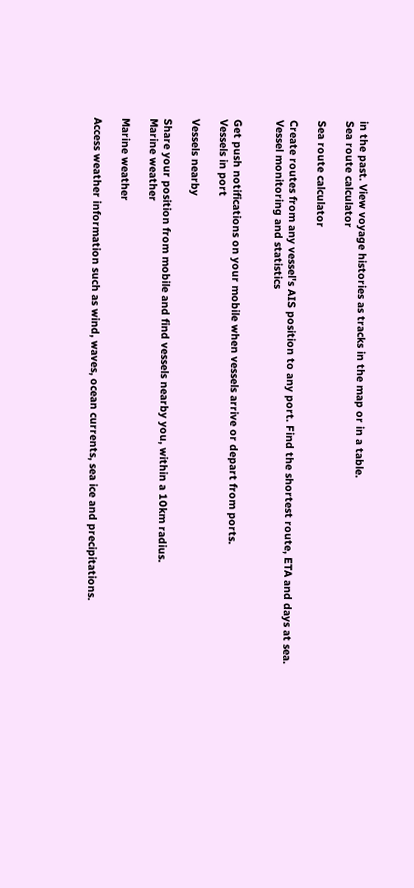in the past. View voyage histories as tracks in the map or in a table.
Sea route calculator

Sea route calculator

Create routes from any vessel's AIS position to any port. Find the shortest route, ETA and days at sea.
Vessel monitoring and statistics


Get push notifications on your mobile when vessels arrive or depart from ports.
Vessels in port

Vessels nearby

Share your position from mobile and find vessels nearby you, within a 10km radius.
Marine weather

Marine weather

Access weather information such as wind, waves, ocean currents, sea ice and precipitations.